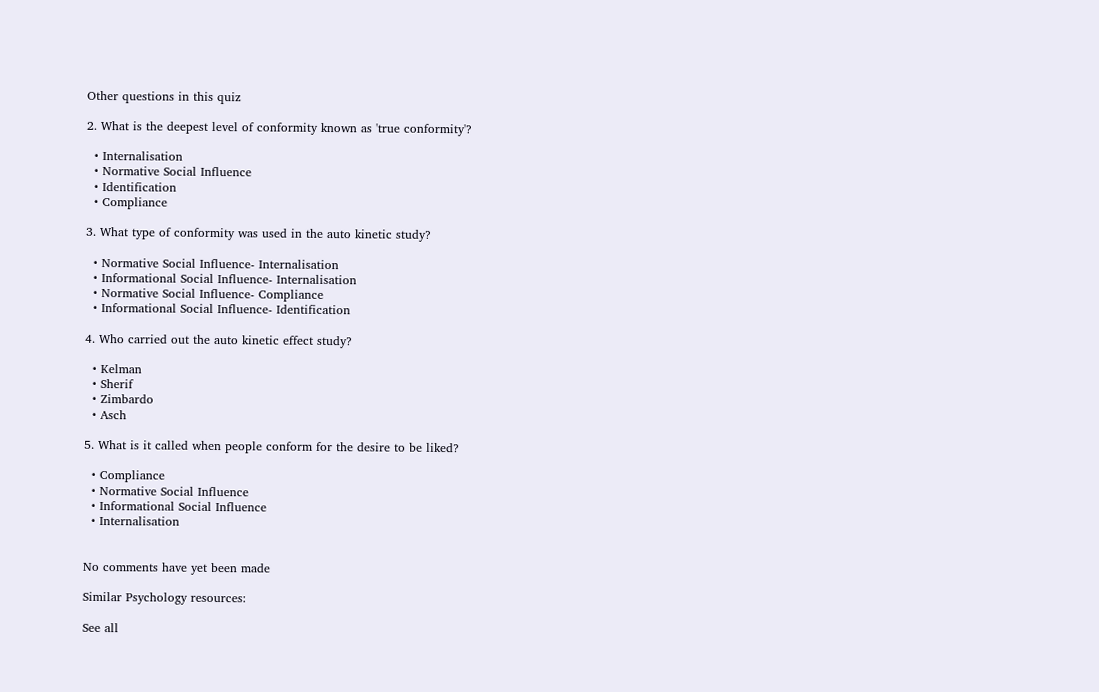Other questions in this quiz

2. What is the deepest level of conformity known as 'true conformity'?

  • Internalisation
  • Normative Social Influence
  • Identification
  • Compliance

3. What type of conformity was used in the auto kinetic study?

  • Normative Social Influence- Internalisation
  • Informational Social Influence- Internalisation
  • Normative Social Influence- Compliance
  • Informational Social Influence- Identification

4. Who carried out the auto kinetic effect study?

  • Kelman
  • Sherif
  • Zimbardo
  • Asch

5. What is it called when people conform for the desire to be liked?

  • Compliance
  • Normative Social Influence
  • Informational Social Influence
  • Internalisation


No comments have yet been made

Similar Psychology resources:

See all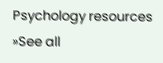Psychology resources »See all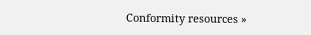Conformity resources »